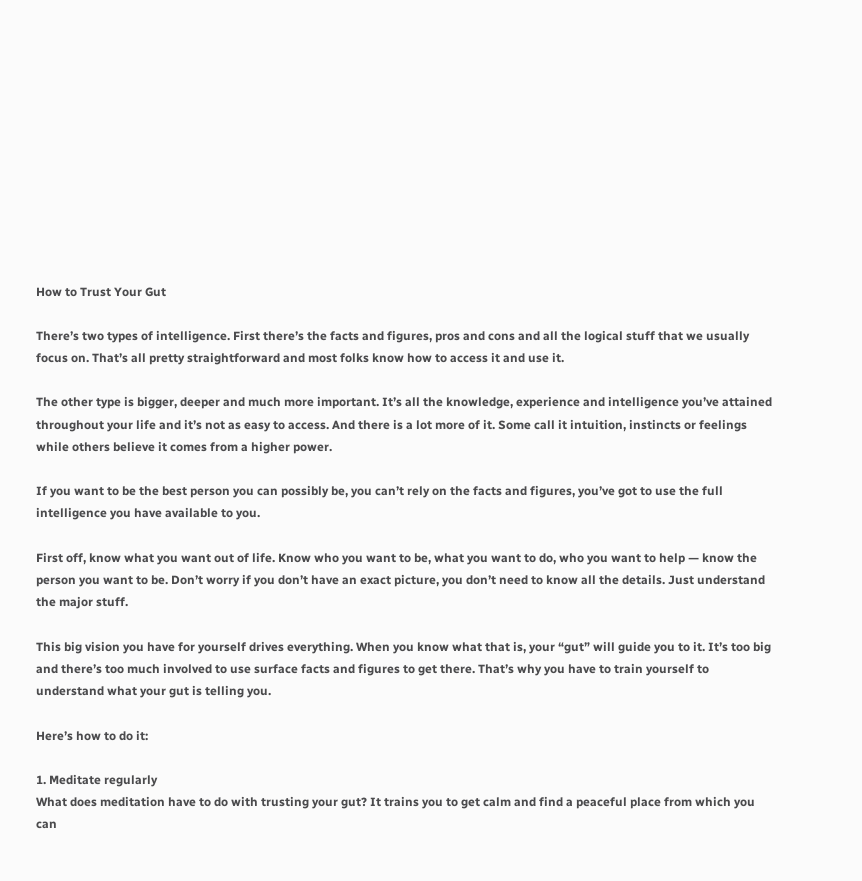How to Trust Your Gut

There’s two types of intelligence. First there’s the facts and figures, pros and cons and all the logical stuff that we usually focus on. That’s all pretty straightforward and most folks know how to access it and use it.

The other type is bigger, deeper and much more important. It’s all the knowledge, experience and intelligence you’ve attained throughout your life and it’s not as easy to access. And there is a lot more of it. Some call it intuition, instincts or feelings while others believe it comes from a higher power.

If you want to be the best person you can possibly be, you can’t rely on the facts and figures, you’ve got to use the full intelligence you have available to you.

First off, know what you want out of life. Know who you want to be, what you want to do, who you want to help — know the person you want to be. Don’t worry if you don’t have an exact picture, you don’t need to know all the details. Just understand the major stuff.

This big vision you have for yourself drives everything. When you know what that is, your “gut” will guide you to it. It’s too big and there’s too much involved to use surface facts and figures to get there. That’s why you have to train yourself to understand what your gut is telling you.

Here’s how to do it:

1. Meditate regularly
What does meditation have to do with trusting your gut? It trains you to get calm and find a peaceful place from which you can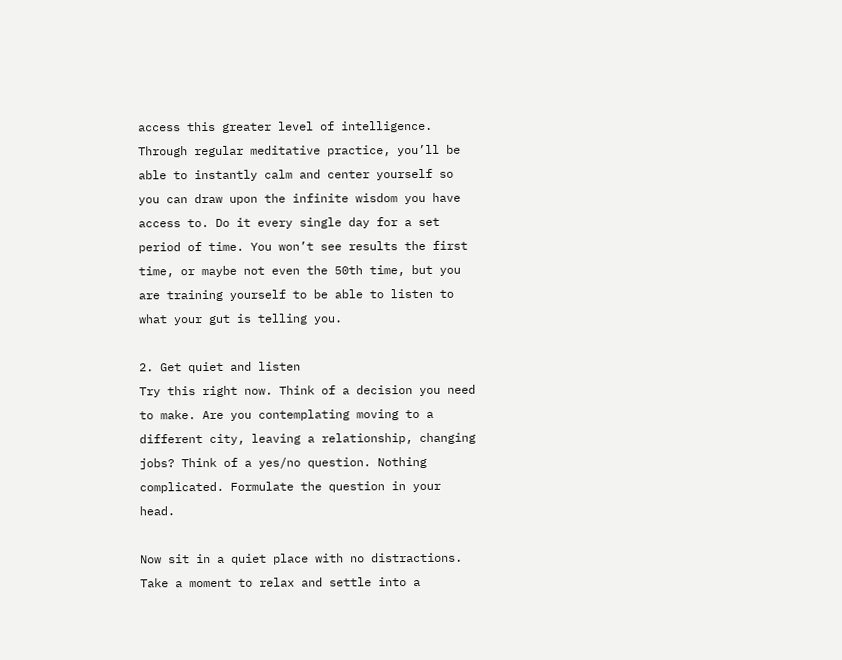access this greater level of intelligence. Through regular meditative practice, you’ll be able to instantly calm and center yourself so you can draw upon the infinite wisdom you have access to. Do it every single day for a set period of time. You won’t see results the first time, or maybe not even the 50th time, but you are training yourself to be able to listen to what your gut is telling you.

2. Get quiet and listen
Try this right now. Think of a decision you need to make. Are you contemplating moving to a different city, leaving a relationship, changing jobs? Think of a yes/no question. Nothing complicated. Formulate the question in your head.

Now sit in a quiet place with no distractions. Take a moment to relax and settle into a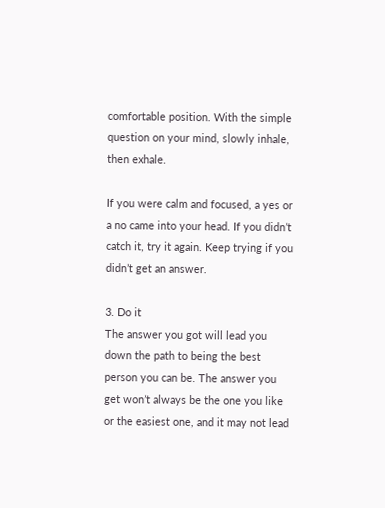comfortable position. With the simple question on your mind, slowly inhale, then exhale.

If you were calm and focused, a yes or a no came into your head. If you didn’t catch it, try it again. Keep trying if you didn’t get an answer.

3. Do it
The answer you got will lead you down the path to being the best person you can be. The answer you get won’t always be the one you like or the easiest one, and it may not lead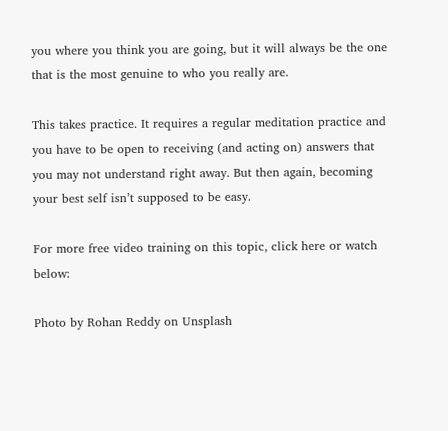you where you think you are going, but it will always be the one that is the most genuine to who you really are.

This takes practice. It requires a regular meditation practice and you have to be open to receiving (and acting on) answers that you may not understand right away. But then again, becoming your best self isn’t supposed to be easy.

For more free video training on this topic, click here or watch below:

Photo by Rohan Reddy on Unsplash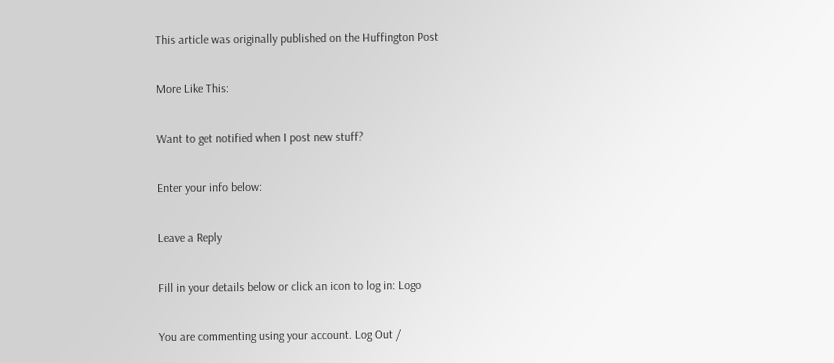This article was originally published on the Huffington Post

More Like This:

Want to get notified when I post new stuff?

Enter your info below:

Leave a Reply

Fill in your details below or click an icon to log in: Logo

You are commenting using your account. Log Out /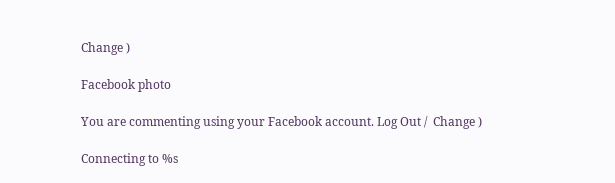Change )

Facebook photo

You are commenting using your Facebook account. Log Out /  Change )

Connecting to %s